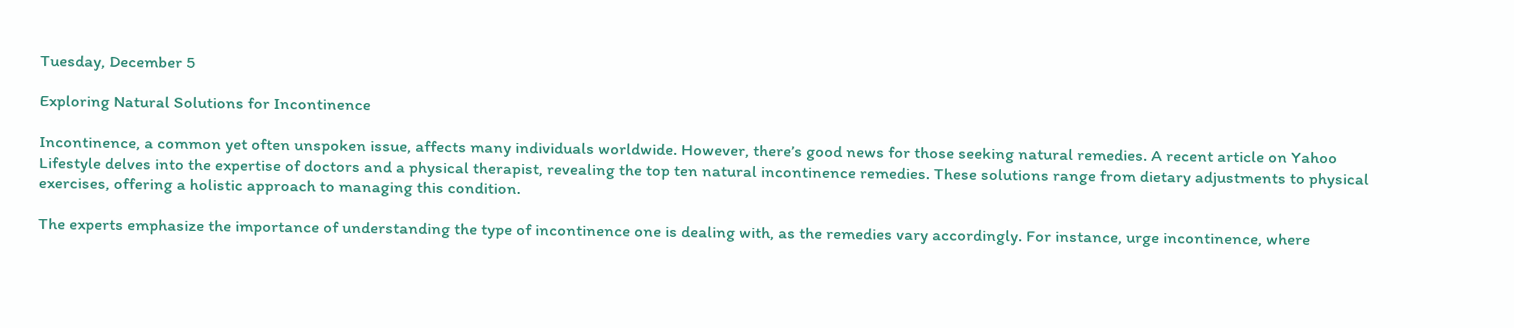Tuesday, December 5

Exploring Natural Solutions for Incontinence

Incontinence, a common yet often unspoken issue, affects many individuals worldwide. However, there’s good news for those seeking natural remedies. A recent article on Yahoo Lifestyle delves into the expertise of doctors and a physical therapist, revealing the top ten natural incontinence remedies. These solutions range from dietary adjustments to physical exercises, offering a holistic approach to managing this condition.

The experts emphasize the importance of understanding the type of incontinence one is dealing with, as the remedies vary accordingly. For instance, urge incontinence, where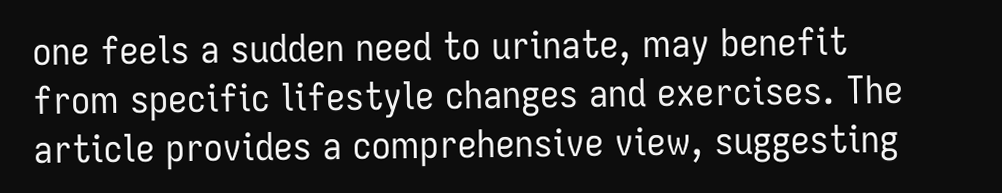one feels a sudden need to urinate, may benefit from specific lifestyle changes and exercises. The article provides a comprehensive view, suggesting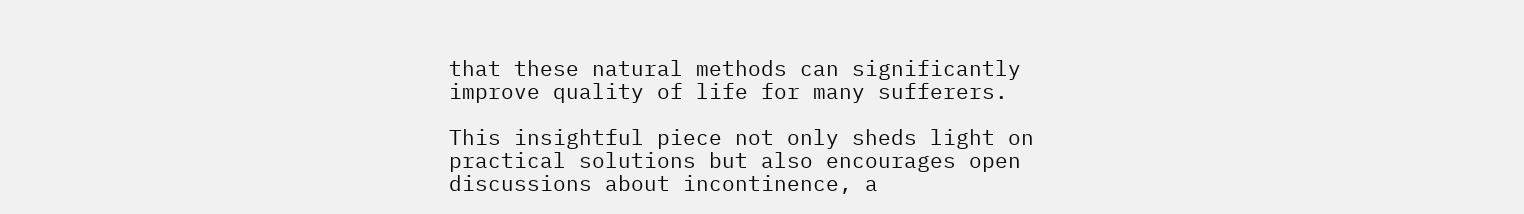that these natural methods can significantly improve quality of life for many sufferers.

This insightful piece not only sheds light on practical solutions but also encourages open discussions about incontinence, a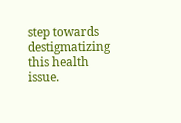step towards destigmatizing this health issue.